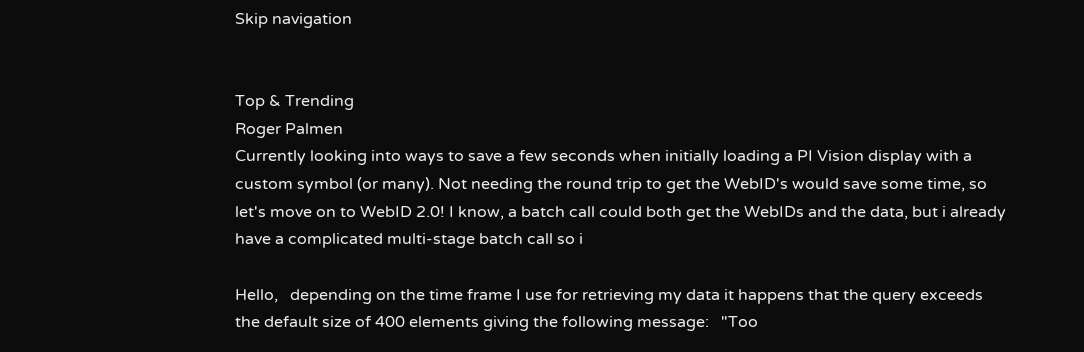Skip navigation


Top & Trending
Roger Palmen
Currently looking into ways to save a few seconds when initially loading a PI Vision display with a custom symbol (or many). Not needing the round trip to get the WebID's would save some time, so let's move on to WebID 2.0! I know, a batch call could both get the WebIDs and the data, but i already have a complicated multi-stage batch call so i

Hello,   depending on the time frame I use for retrieving my data it happens that the query exceeds the default size of 400 elements giving the following message:   "Too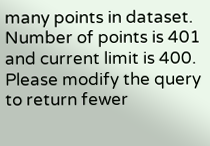many points in dataset. Number of points is 401 and current limit is 400. Please modify the query to return fewer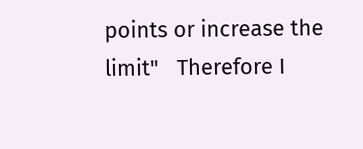points or increase the limit"   Therefore I